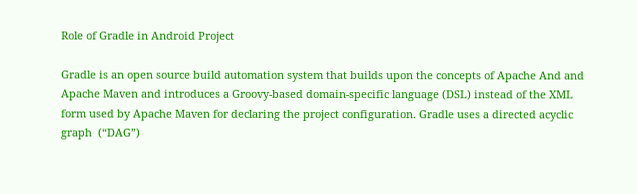Role of Gradle in Android Project

Gradle is an open source build automation system that builds upon the concepts of Apache And and Apache Maven and introduces a Groovy-based domain-specific language (DSL) instead of the XML form used by Apache Maven for declaring the project configuration. Gradle uses a directed acyclic graph  (“DAG”)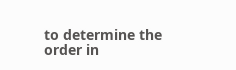to determine the order in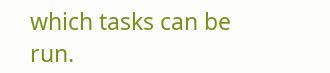which tasks can be run.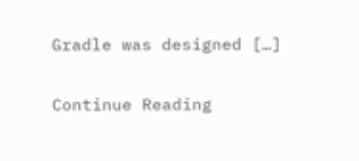Gradle was designed […]

Continue Reading